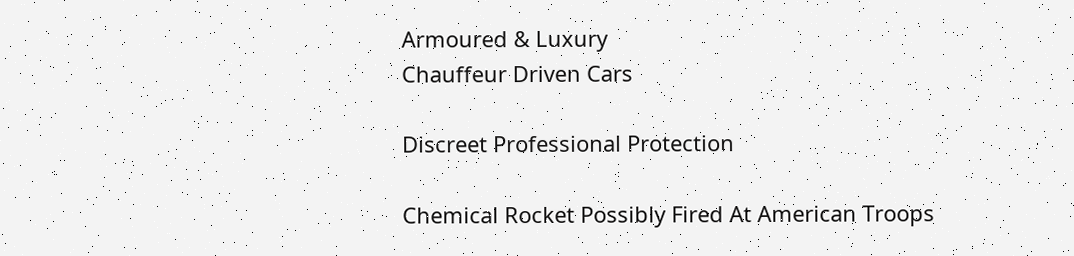Armoured & Luxury
Chauffeur Driven Cars

Discreet Professional Protection

Chemical Rocket Possibly Fired At American Troops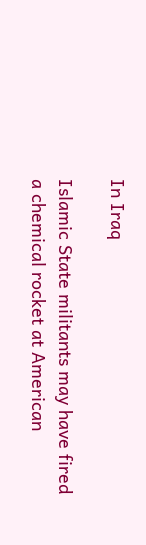In Iraq

Islamic State militants may have fired a chemical rocket at American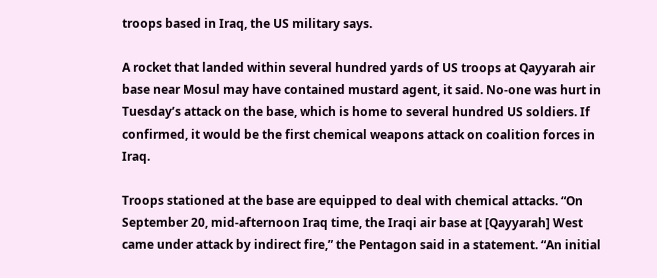troops based in Iraq, the US military says.

A rocket that landed within several hundred yards of US troops at Qayyarah air base near Mosul may have contained mustard agent, it said. No-one was hurt in Tuesday’s attack on the base, which is home to several hundred US soldiers. If confirmed, it would be the first chemical weapons attack on coalition forces in Iraq.

Troops stationed at the base are equipped to deal with chemical attacks. “On September 20, mid-afternoon Iraq time, the Iraqi air base at [Qayyarah] West came under attack by indirect fire,” the Pentagon said in a statement. “An initial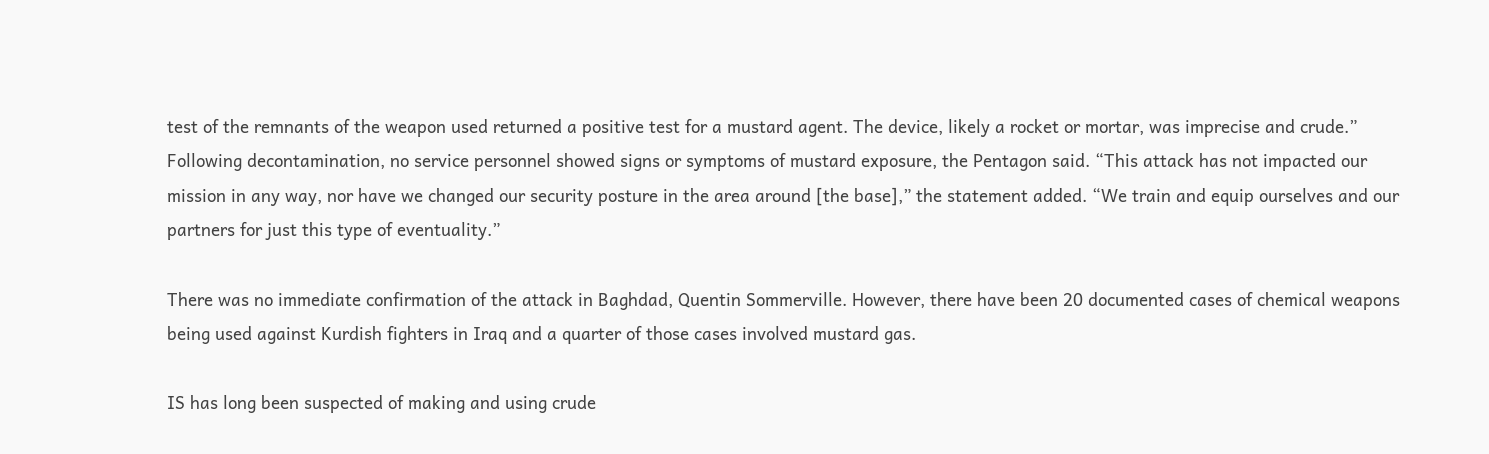test of the remnants of the weapon used returned a positive test for a mustard agent. The device, likely a rocket or mortar, was imprecise and crude.” Following decontamination, no service personnel showed signs or symptoms of mustard exposure, the Pentagon said. “This attack has not impacted our mission in any way, nor have we changed our security posture in the area around [the base],” the statement added. “We train and equip ourselves and our partners for just this type of eventuality.”

There was no immediate confirmation of the attack in Baghdad, Quentin Sommerville. However, there have been 20 documented cases of chemical weapons being used against Kurdish fighters in Iraq and a quarter of those cases involved mustard gas.

IS has long been suspected of making and using crude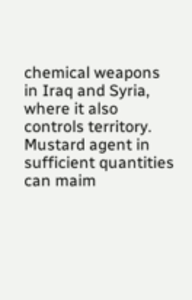chemical weapons in Iraq and Syria, where it also controls territory. Mustard agent in sufficient quantities can maim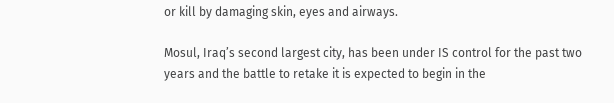or kill by damaging skin, eyes and airways.

Mosul, Iraq’s second largest city, has been under IS control for the past two years and the battle to retake it is expected to begin in the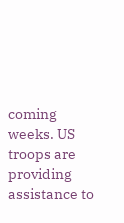coming weeks. US troops are providing assistance to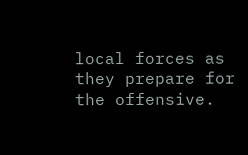local forces as they prepare for the offensive.